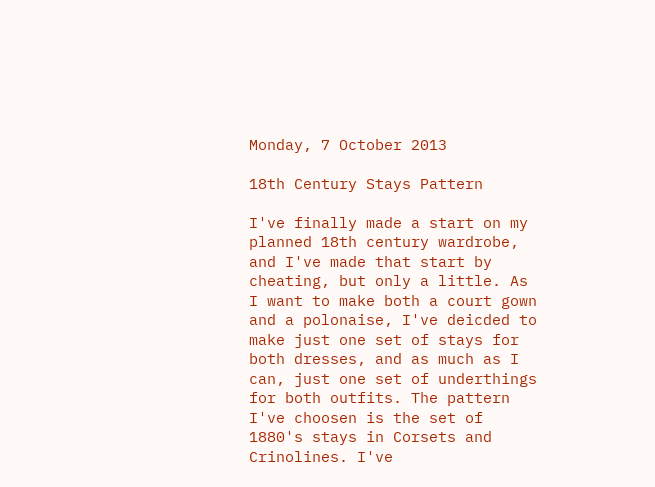Monday, 7 October 2013

18th Century Stays Pattern

I've finally made a start on my planned 18th century wardrobe, and I've made that start by cheating, but only a little. As I want to make both a court gown and a polonaise, I've deicded to make just one set of stays for both dresses, and as much as I can, just one set of underthings for both outfits. The pattern I've choosen is the set of 1880's stays in Corsets and Crinolines. I've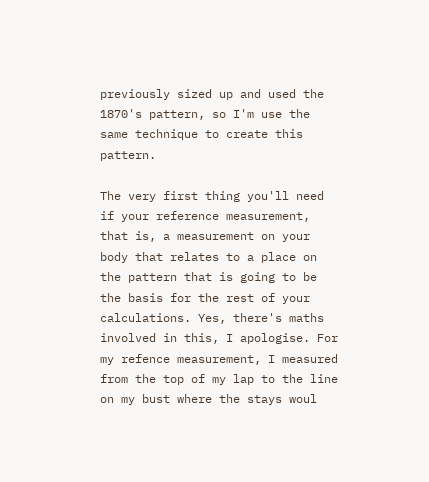previously sized up and used the 1870's pattern, so I'm use the same technique to create this pattern.

The very first thing you'll need if your reference measurement, that is, a measurement on your body that relates to a place on the pattern that is going to be the basis for the rest of your calculations. Yes, there's maths involved in this, I apologise. For my refence measurement, I measured from the top of my lap to the line on my bust where the stays woul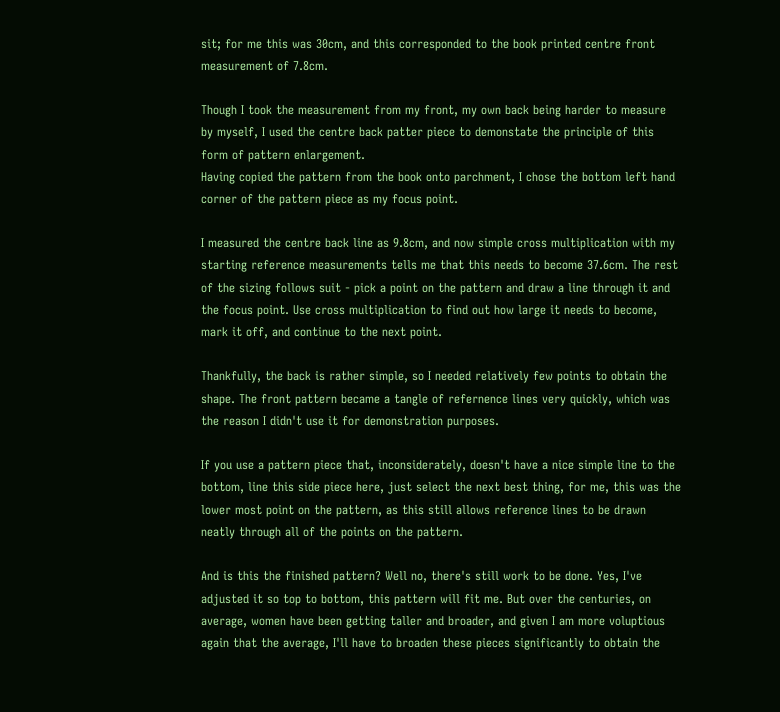sit; for me this was 30cm, and this corresponded to the book printed centre front measurement of 7.8cm.

Though I took the measurement from my front, my own back being harder to measure by myself, I used the centre back patter piece to demonstate the principle of this form of pattern enlargement.
Having copied the pattern from the book onto parchment, I chose the bottom left hand corner of the pattern piece as my focus point.

I measured the centre back line as 9.8cm, and now simple cross multiplication with my starting reference measurements tells me that this needs to become 37.6cm. The rest of the sizing follows suit - pick a point on the pattern and draw a line through it and the focus point. Use cross multiplication to find out how large it needs to become, mark it off, and continue to the next point.

Thankfully, the back is rather simple, so I needed relatively few points to obtain the shape. The front pattern became a tangle of refernence lines very quickly, which was the reason I didn't use it for demonstration purposes.

If you use a pattern piece that, inconsiderately, doesn't have a nice simple line to the bottom, line this side piece here, just select the next best thing, for me, this was the lower most point on the pattern, as this still allows reference lines to be drawn neatly through all of the points on the pattern.

And is this the finished pattern? Well no, there's still work to be done. Yes, I've adjusted it so top to bottom, this pattern will fit me. But over the centuries, on average, women have been getting taller and broader, and given I am more voluptious again that the average, I'll have to broaden these pieces significantly to obtain the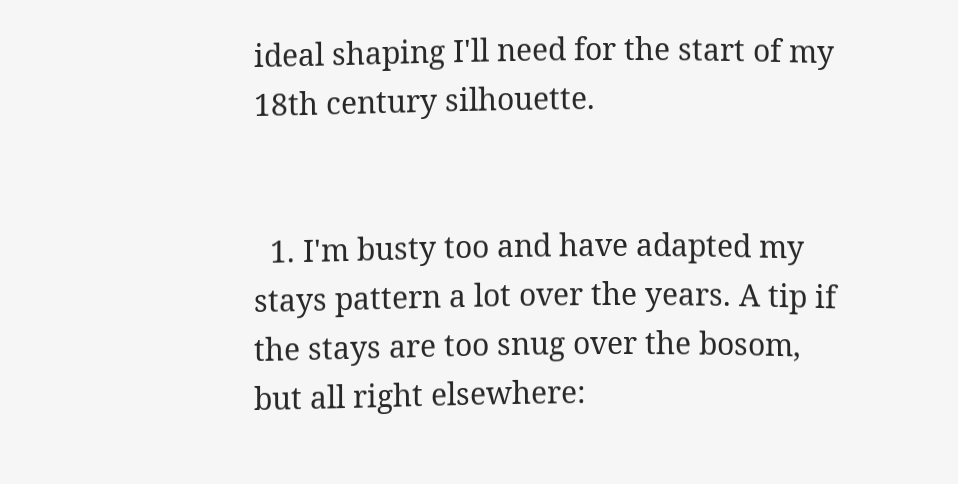ideal shaping I'll need for the start of my 18th century silhouette.


  1. I'm busty too and have adapted my stays pattern a lot over the years. A tip if the stays are too snug over the bosom, but all right elsewhere: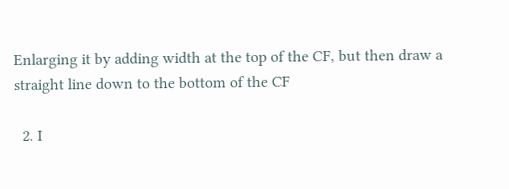Enlarging it by adding width at the top of the CF, but then draw a straight line down to the bottom of the CF

  2. I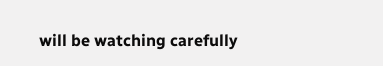will be watching carefully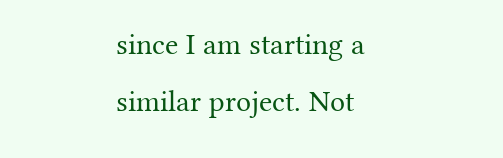since I am starting a similar project. Not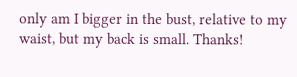only am I bigger in the bust, relative to my waist, but my back is small. Thanks!